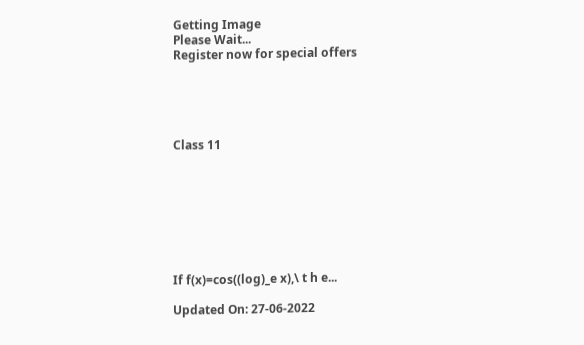Getting Image
Please Wait...
Register now for special offers





Class 11








If f(x)=cos((log)_e x),\ t h e...

Updated On: 27-06-2022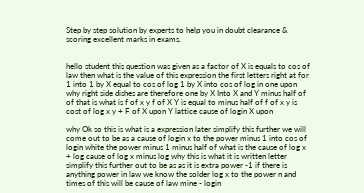Step by step solution by experts to help you in doubt clearance & scoring excellent marks in exams.


hello student this question was given as a factor of X is equals to cos of law then what is the value of this expression the first letters right at for 1 into 1 by X equal to cos of log 1 by X into cos of log in one upon why right side dishes are therefore one by X Into X and Y minus half of of that is what is f of x y f of X Y is equal to minus half of f of x y is cost of log x y + F of X upon Y lattice cause of login X upon

why Ok so this is what is a expression later simplify this further we will come out to be as a cause of login x to the power minus 1 into cos of login white the power minus 1 minus half of what is the cause of log x + log cause of log x minus log why this is what it is written letter simplify this further out to be as as it is extra power -1 if there is anything power in law we know the solder log x to the power n and times of this will be cause of law mine - login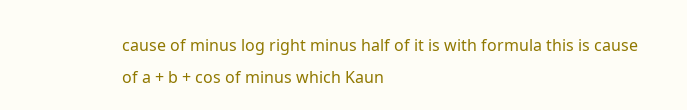cause of minus log right minus half of it is with formula this is cause of a + b + cos of minus which Kaun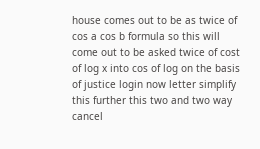house comes out to be as twice of cos a cos b formula so this will come out to be asked twice of cost of log x into cos of log on the basis of justice login now letter simplify this further this two and two way cancel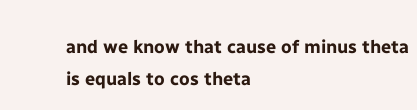and we know that cause of minus theta is equals to cos theta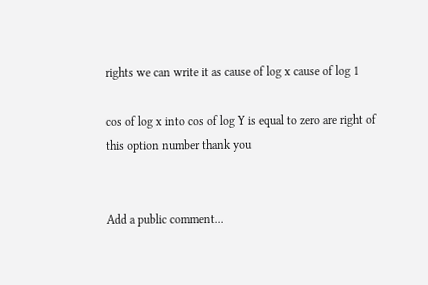rights we can write it as cause of log x cause of log 1

cos of log x into cos of log Y is equal to zero are right of this option number thank you


Add a public comment...